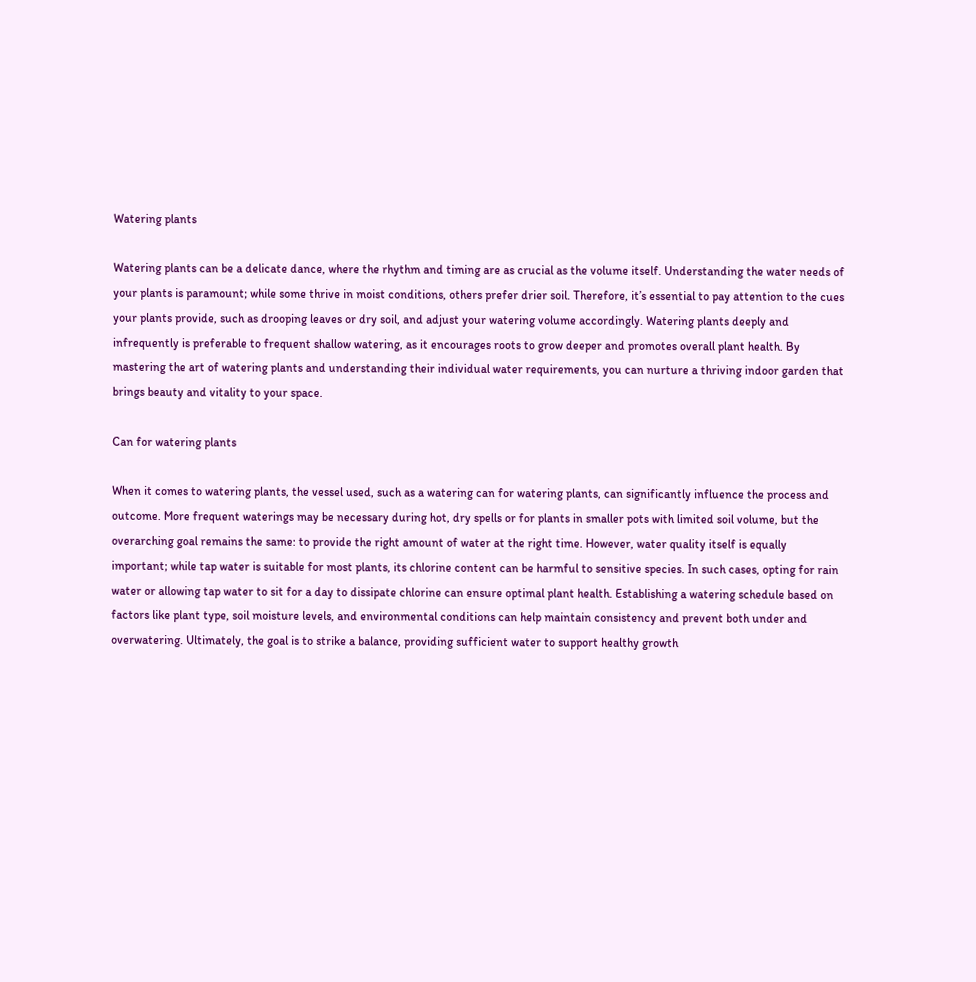Watering plants

Watering plants can be a delicate dance, where the rhythm and timing are as crucial as the volume itself. Understanding the water needs of your plants is paramount; while some thrive in moist conditions, others prefer drier soil. Therefore, it’s essential to pay attention to the cues your plants provide, such as drooping leaves or dry soil, and adjust your watering volume accordingly. Watering plants deeply and infrequently is preferable to frequent shallow watering, as it encourages roots to grow deeper and promotes overall plant health. By mastering the art of watering plants and understanding their individual water requirements, you can nurture a thriving indoor garden that brings beauty and vitality to your space.

Can for watering plants

When it comes to watering plants, the vessel used, such as a watering can for watering plants, can significantly influence the process and outcome. More frequent waterings may be necessary during hot, dry spells or for plants in smaller pots with limited soil volume, but the overarching goal remains the same: to provide the right amount of water at the right time. However, water quality itself is equally important; while tap water is suitable for most plants, its chlorine content can be harmful to sensitive species. In such cases, opting for rain water or allowing tap water to sit for a day to dissipate chlorine can ensure optimal plant health. Establishing a watering schedule based on factors like plant type, soil moisture levels, and environmental conditions can help maintain consistency and prevent both under and overwatering. Ultimately, the goal is to strike a balance, providing sufficient water to support healthy growth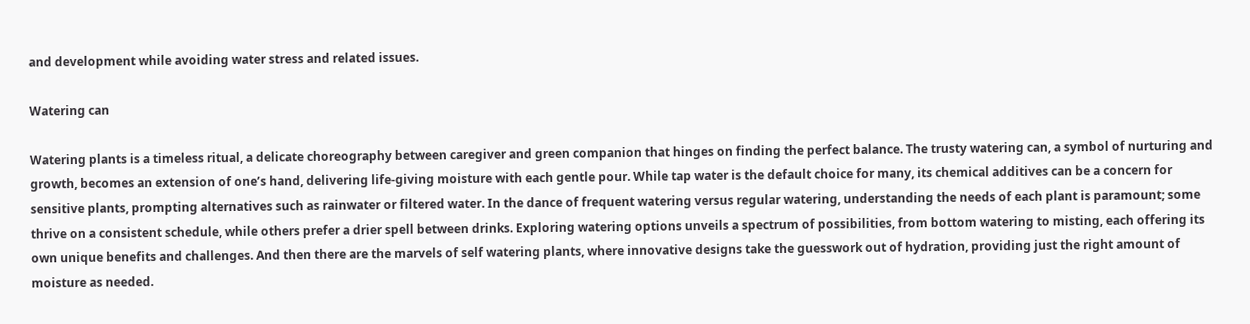and development while avoiding water stress and related issues.

Watering can

Watering plants is a timeless ritual, a delicate choreography between caregiver and green companion that hinges on finding the perfect balance. The trusty watering can, a symbol of nurturing and growth, becomes an extension of one’s hand, delivering life-giving moisture with each gentle pour. While tap water is the default choice for many, its chemical additives can be a concern for sensitive plants, prompting alternatives such as rainwater or filtered water. In the dance of frequent watering versus regular watering, understanding the needs of each plant is paramount; some thrive on a consistent schedule, while others prefer a drier spell between drinks. Exploring watering options unveils a spectrum of possibilities, from bottom watering to misting, each offering its own unique benefits and challenges. And then there are the marvels of self watering plants, where innovative designs take the guesswork out of hydration, providing just the right amount of moisture as needed.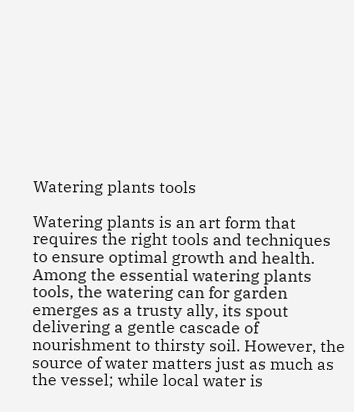Watering plants tools

Watering plants is an art form that requires the right tools and techniques to ensure optimal growth and health. Among the essential watering plants tools, the watering can for garden emerges as a trusty ally, its spout delivering a gentle cascade of nourishment to thirsty soil. However, the source of water matters just as much as the vessel; while local water is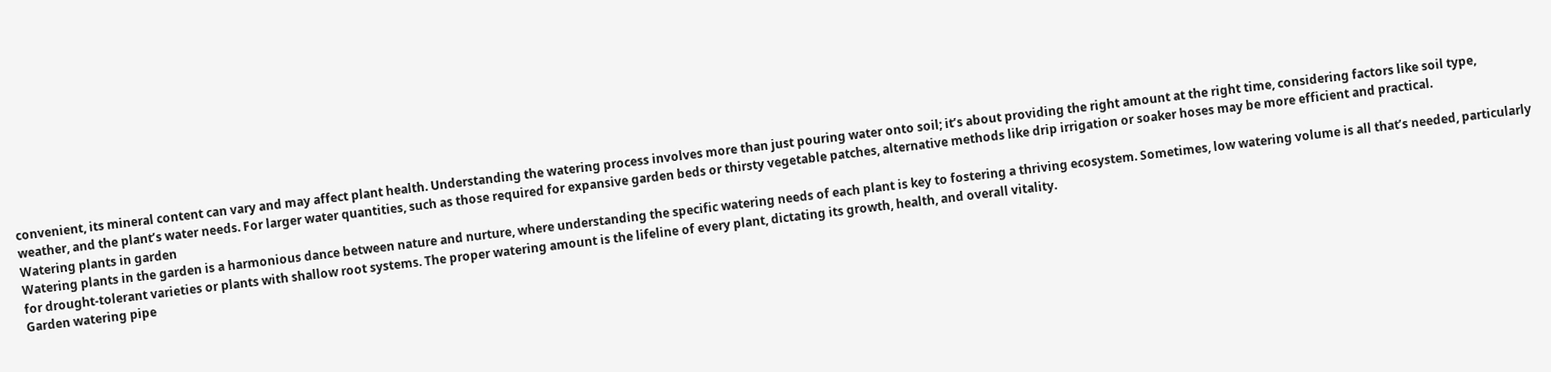convenient, its mineral content can vary and may affect plant health. Understanding the watering process involves more than just pouring water onto soil; it’s about providing the right amount at the right time, considering factors like soil type, weather, and the plant’s water needs. For larger water quantities, such as those required for expansive garden beds or thirsty vegetable patches, alternative methods like drip irrigation or soaker hoses may be more efficient and practical.
Watering plants in garden
Watering plants in the garden is a harmonious dance between nature and nurture, where understanding the specific watering needs of each plant is key to fostering a thriving ecosystem. Sometimes, low watering volume is all that’s needed, particularly for drought-tolerant varieties or plants with shallow root systems. The proper watering amount is the lifeline of every plant, dictating its growth, health, and overall vitality.
Garden watering pipe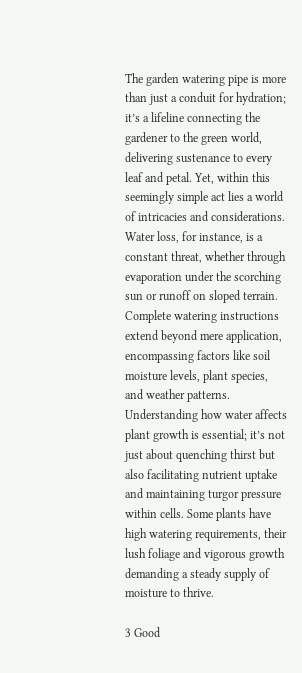The garden watering pipe is more than just a conduit for hydration; it’s a lifeline connecting the gardener to the green world, delivering sustenance to every leaf and petal. Yet, within this seemingly simple act lies a world of intricacies and considerations. Water loss, for instance, is a constant threat, whether through evaporation under the scorching sun or runoff on sloped terrain. Complete watering instructions extend beyond mere application, encompassing factors like soil moisture levels, plant species, and weather patterns. Understanding how water affects plant growth is essential; it’s not just about quenching thirst but also facilitating nutrient uptake and maintaining turgor pressure within cells. Some plants have high watering requirements, their lush foliage and vigorous growth demanding a steady supply of moisture to thrive.

3 Good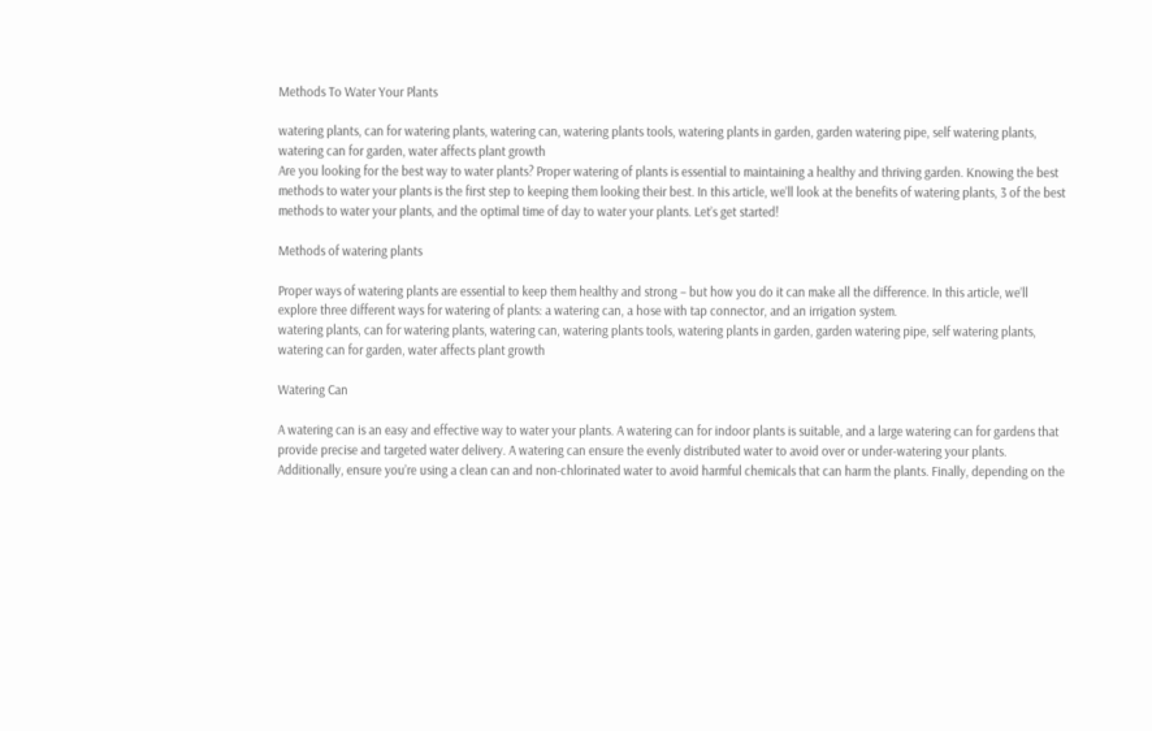Methods To Water Your Plants

watering plants, can for watering plants, watering can, watering plants tools, watering plants in garden, garden watering pipe, self watering plants, watering can for garden, water affects plant growth
Are you looking for the best way to water plants? Proper watering of plants is essential to maintaining a healthy and thriving garden. Knowing the best methods to water your plants is the first step to keeping them looking their best. In this article, we’ll look at the benefits of watering plants, 3 of the best methods to water your plants, and the optimal time of day to water your plants. Let’s get started!

Methods of watering plants

Proper ways of watering plants are essential to keep them healthy and strong – but how you do it can make all the difference. In this article, we’ll explore three different ways for watering of plants: a watering can, a hose with tap connector, and an irrigation system.
watering plants, can for watering plants, watering can, watering plants tools, watering plants in garden, garden watering pipe, self watering plants, watering can for garden, water affects plant growth

Watering Can

A watering can is an easy and effective way to water your plants. A watering can for indoor plants is suitable, and a large watering can for gardens that provide precise and targeted water delivery. A watering can ensure the evenly distributed water to avoid over or under-watering your plants. Additionally, ensure you’re using a clean can and non-chlorinated water to avoid harmful chemicals that can harm the plants. Finally, depending on the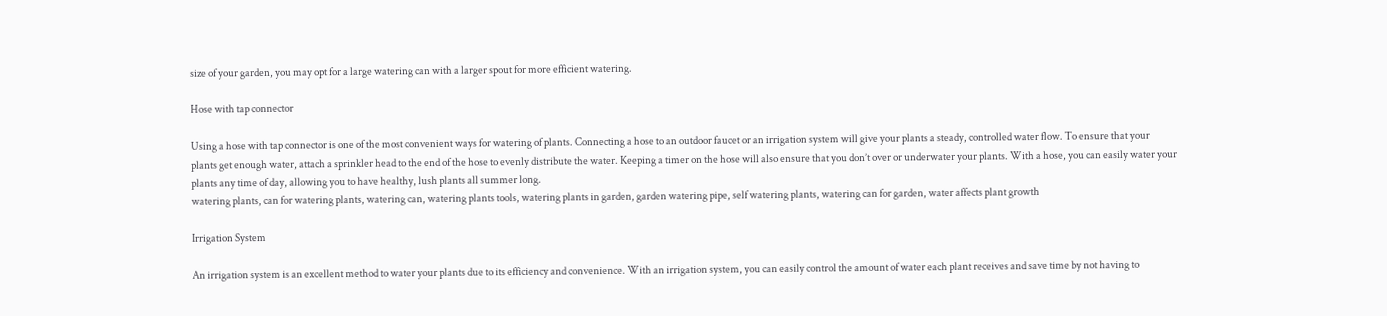size of your garden, you may opt for a large watering can with a larger spout for more efficient watering.

Hose with tap connector

Using a hose with tap connector is one of the most convenient ways for watering of plants. Connecting a hose to an outdoor faucet or an irrigation system will give your plants a steady, controlled water flow. To ensure that your plants get enough water, attach a sprinkler head to the end of the hose to evenly distribute the water. Keeping a timer on the hose will also ensure that you don’t over or underwater your plants. With a hose, you can easily water your plants any time of day, allowing you to have healthy, lush plants all summer long.
watering plants, can for watering plants, watering can, watering plants tools, watering plants in garden, garden watering pipe, self watering plants, watering can for garden, water affects plant growth

Irrigation System

An irrigation system is an excellent method to water your plants due to its efficiency and convenience. With an irrigation system, you can easily control the amount of water each plant receives and save time by not having to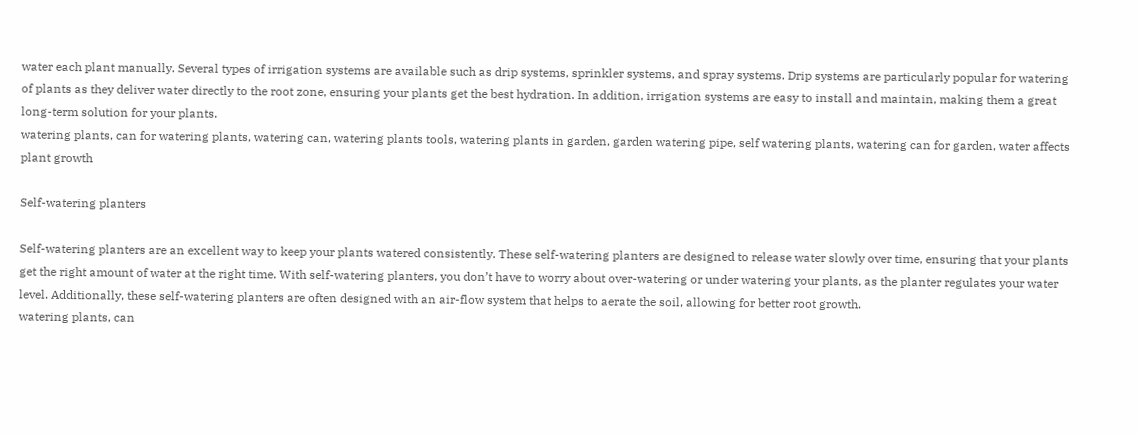water each plant manually. Several types of irrigation systems are available such as drip systems, sprinkler systems, and spray systems. Drip systems are particularly popular for watering of plants as they deliver water directly to the root zone, ensuring your plants get the best hydration. In addition, irrigation systems are easy to install and maintain, making them a great long-term solution for your plants.
watering plants, can for watering plants, watering can, watering plants tools, watering plants in garden, garden watering pipe, self watering plants, watering can for garden, water affects plant growth

Self-watering planters

Self-watering planters are an excellent way to keep your plants watered consistently. These self-watering planters are designed to release water slowly over time, ensuring that your plants get the right amount of water at the right time. With self-watering planters, you don’t have to worry about over-watering or under watering your plants, as the planter regulates your water level. Additionally, these self-watering planters are often designed with an air-flow system that helps to aerate the soil, allowing for better root growth.
watering plants, can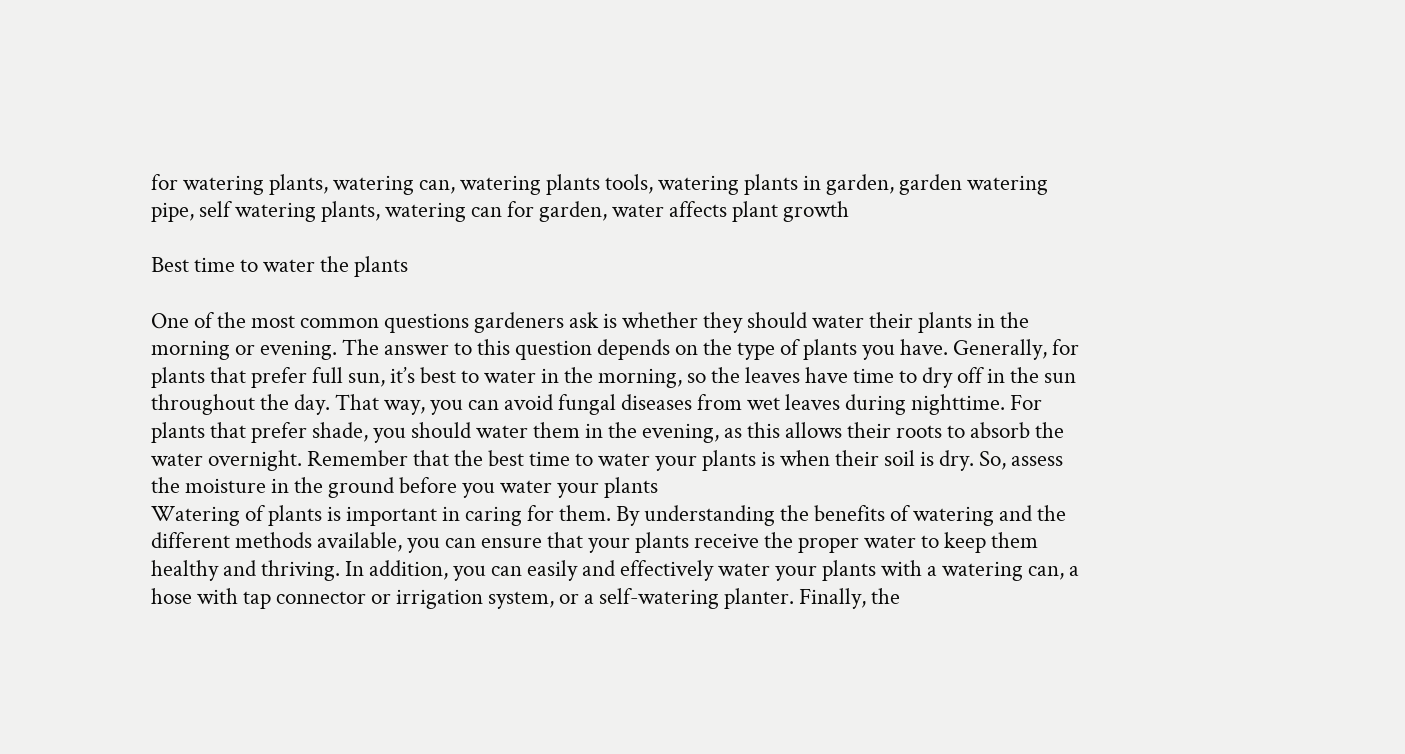for watering plants, watering can, watering plants tools, watering plants in garden, garden watering pipe, self watering plants, watering can for garden, water affects plant growth

Best time to water the plants

One of the most common questions gardeners ask is whether they should water their plants in the morning or evening. The answer to this question depends on the type of plants you have. Generally, for plants that prefer full sun, it’s best to water in the morning, so the leaves have time to dry off in the sun throughout the day. That way, you can avoid fungal diseases from wet leaves during nighttime. For plants that prefer shade, you should water them in the evening, as this allows their roots to absorb the water overnight. Remember that the best time to water your plants is when their soil is dry. So, assess the moisture in the ground before you water your plants
Watering of plants is important in caring for them. By understanding the benefits of watering and the different methods available, you can ensure that your plants receive the proper water to keep them healthy and thriving. In addition, you can easily and effectively water your plants with a watering can, a hose with tap connector or irrigation system, or a self-watering planter. Finally, the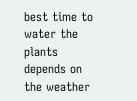best time to water the plants depends on the weather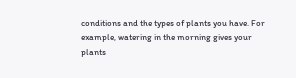conditions and the types of plants you have. For example, watering in the morning gives your plants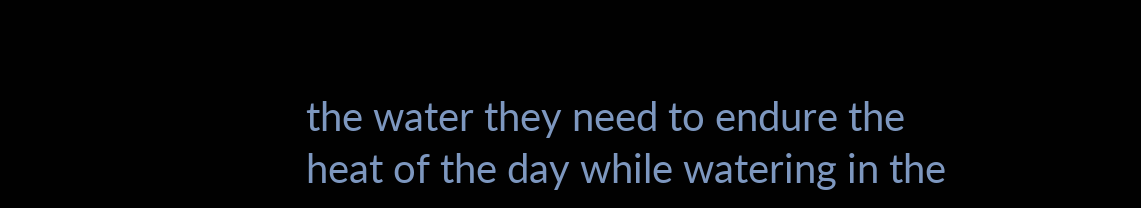the water they need to endure the heat of the day while watering in the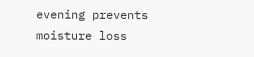evening prevents moisture loss